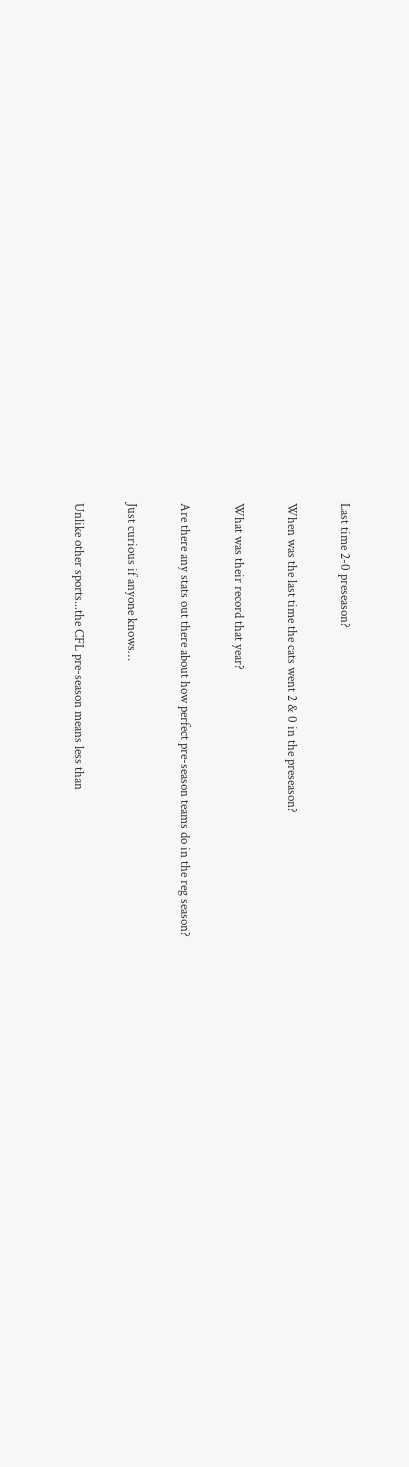Last time 2-0 preseason?

When was the last time the cats went 2 & 0 in the preseason?

What was their record that year?

Are there any stats out there about how perfect pre-season teams do in the reg season?

Just curious if anyone knows…

Unlike other sports...the CFL pre-season means less than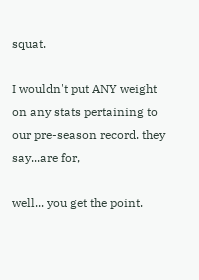squat.

I wouldn't put ANY weight on any stats pertaining to our pre-season record. they say...are for,

well... you get the point.